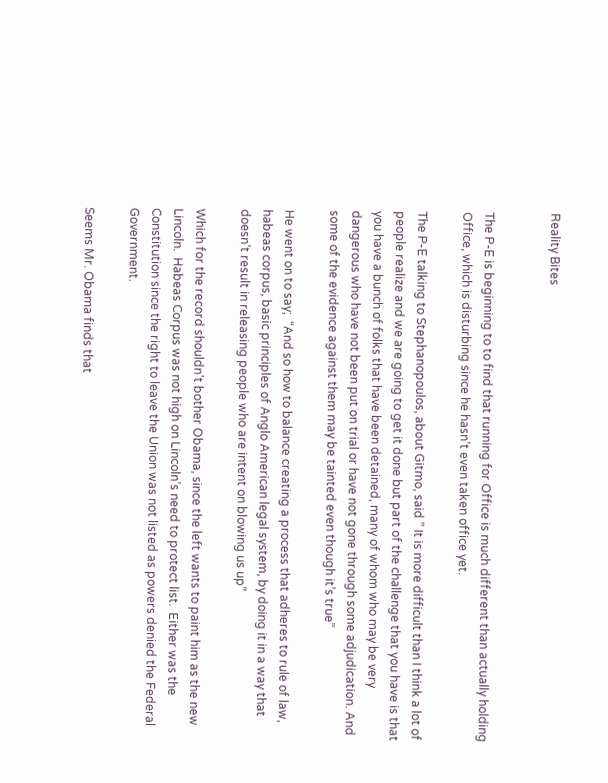Reality Bites


The P-E is beginning to to find that running for Office is much different than actually holding Office, which is disturbing since he hasn’t even taken office yet.

The P-E talking to Stephanopoulos, about Gitmo, said ” It is more difficult than I think a lot of people realize and we are going to get it done but part of the challenge that you have is that you have a bunch of folks that have been detained, many of whom who may be very dangerous who have not been put on trial or have not gone through some adjudication. And some of the evidence against them may be tainted even though it’s true”

He went on to say;  “And so how to balance creating a process that adheres to rule of law, habeas corpus, basic principles of Anglo American legal system, by doing it in a way that doesn’t result in releasing people who are intent on blowing us up”

Which for the record shouldn’t bother Obama, since the left wants to paint him as the new Lincoln.  Habeas Corpus was not high on Lincoln’s need to protect list.  Either was the Constitution since the right to leave the Union was not listed as powers denied the Federal Government.

Seems Mr. Obama finds that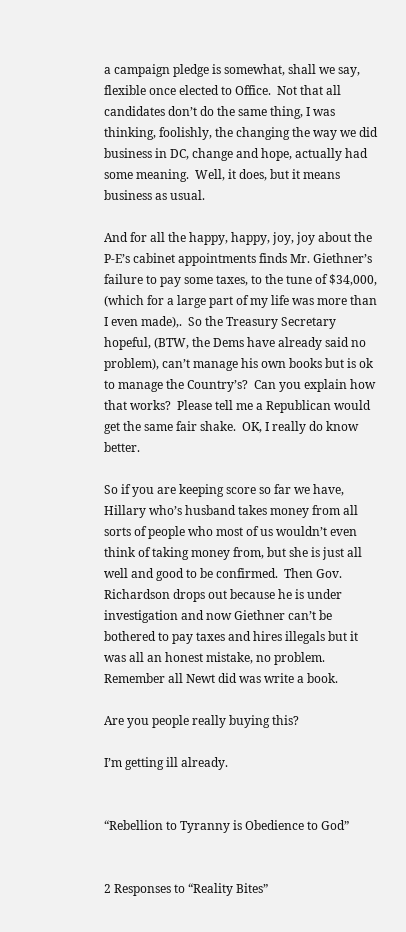a campaign pledge is somewhat, shall we say, flexible once elected to Office.  Not that all candidates don’t do the same thing, I was thinking, foolishly, the changing the way we did business in DC, change and hope, actually had some meaning.  Well, it does, but it means business as usual.

And for all the happy, happy, joy, joy about the P-E’s cabinet appointments finds Mr. Giethner’s failure to pay some taxes, to the tune of $34,000, (which for a large part of my life was more than I even made),.  So the Treasury Secretary hopeful, (BTW, the Dems have already said no problem), can’t manage his own books but is ok to manage the Country’s?  Can you explain how that works?  Please tell me a Republican would get the same fair shake.  OK, I really do know better.

So if you are keeping score so far we have, Hillary who’s husband takes money from all sorts of people who most of us wouldn’t even think of taking money from, but she is just all well and good to be confirmed.  Then Gov. Richardson drops out because he is under investigation and now Giethner can’t be bothered to pay taxes and hires illegals but it was all an honest mistake, no problem.  Remember all Newt did was write a book.

Are you people really buying this?

I’m getting ill already.


“Rebellion to Tyranny is Obedience to God”


2 Responses to “Reality Bites”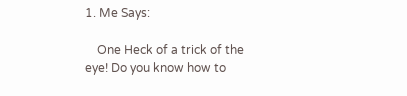1. Me Says:

    One Heck of a trick of the eye! Do you know how to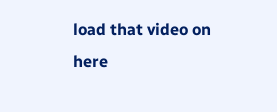load that video on here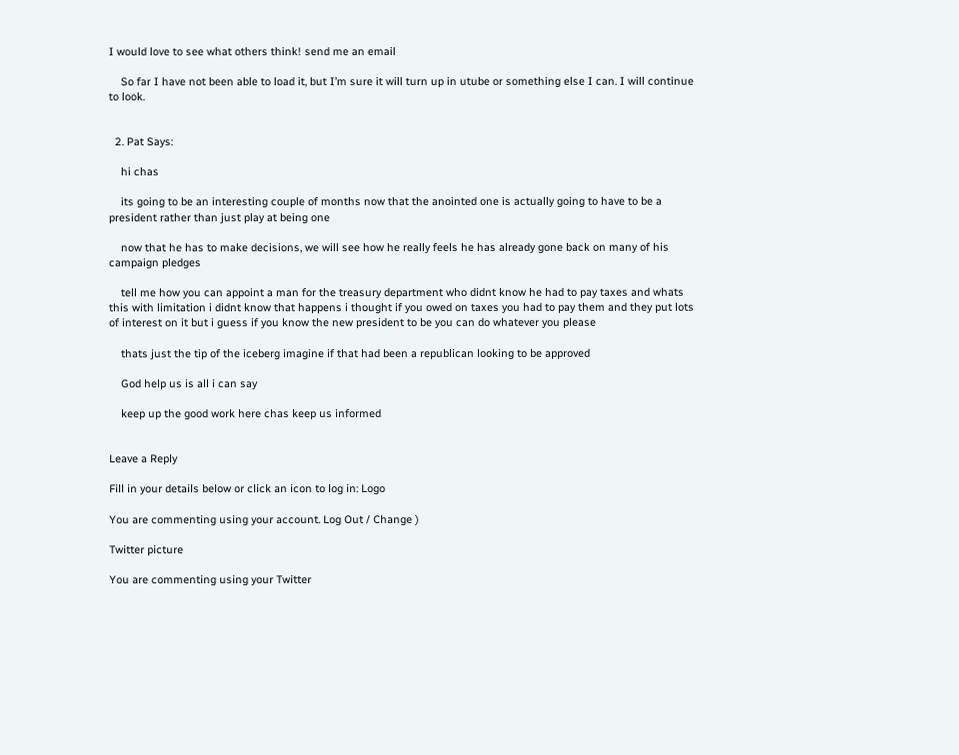I would love to see what others think! send me an email

    So far I have not been able to load it, but I’m sure it will turn up in utube or something else I can. I will continue to look.


  2. Pat Says:

    hi chas

    its going to be an interesting couple of months now that the anointed one is actually going to have to be a president rather than just play at being one

    now that he has to make decisions, we will see how he really feels he has already gone back on many of his campaign pledges

    tell me how you can appoint a man for the treasury department who didnt know he had to pay taxes and whats this with limitation i didnt know that happens i thought if you owed on taxes you had to pay them and they put lots of interest on it but i guess if you know the new president to be you can do whatever you please

    thats just the tip of the iceberg imagine if that had been a republican looking to be approved

    God help us is all i can say

    keep up the good work here chas keep us informed


Leave a Reply

Fill in your details below or click an icon to log in: Logo

You are commenting using your account. Log Out / Change )

Twitter picture

You are commenting using your Twitter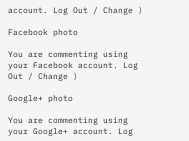account. Log Out / Change )

Facebook photo

You are commenting using your Facebook account. Log Out / Change )

Google+ photo

You are commenting using your Google+ account. Log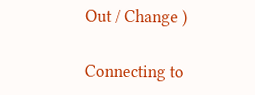Out / Change )

Connecting to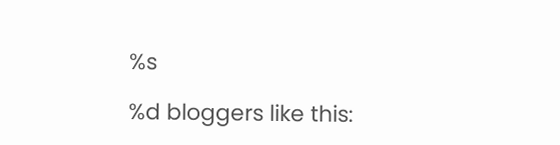%s

%d bloggers like this: